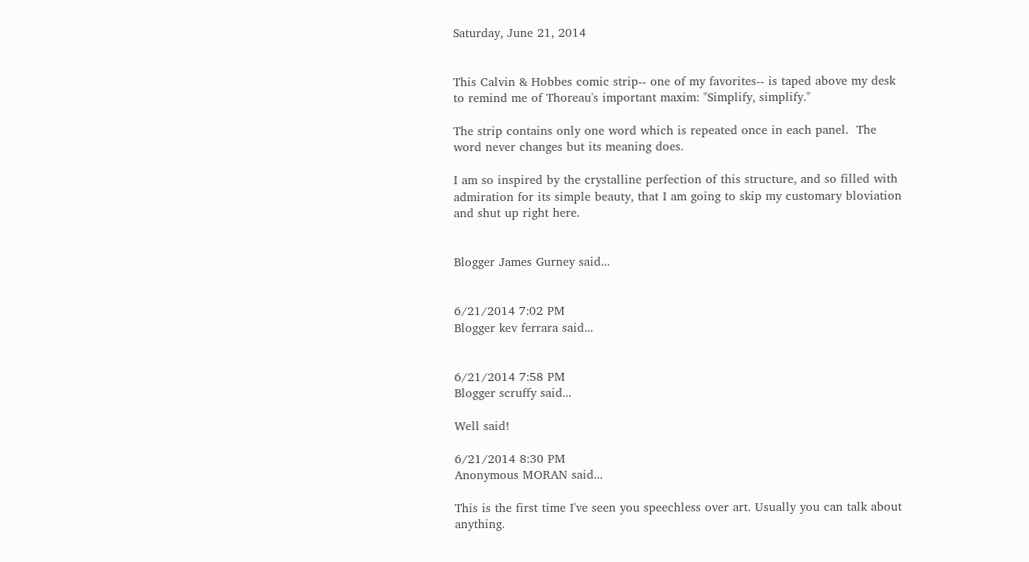Saturday, June 21, 2014


This Calvin & Hobbes comic strip-- one of my favorites-- is taped above my desk to remind me of Thoreau's important maxim: "Simplify, simplify."

The strip contains only one word which is repeated once in each panel.  The word never changes but its meaning does.

I am so inspired by the crystalline perfection of this structure, and so filled with admiration for its simple beauty, that I am going to skip my customary bloviation and shut up right here.


Blogger James Gurney said...


6/21/2014 7:02 PM
Blogger kev ferrara said...


6/21/2014 7:58 PM
Blogger scruffy said...

Well said!

6/21/2014 8:30 PM
Anonymous MORAN said...

This is the first time I've seen you speechless over art. Usually you can talk about anything.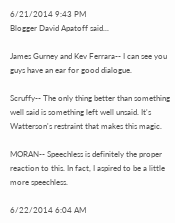6/21/2014 9:43 PM
Blogger David Apatoff said...

James Gurney and Kev Ferrara-- I can see you guys have an ear for good dialogue.

Scruffy-- The only thing better than something well said is something left well unsaid. It's Watterson's restraint that makes this magic.

MORAN-- Speechless is definitely the proper reaction to this. In fact, I aspired to be a little more speechless.

6/22/2014 6:04 AM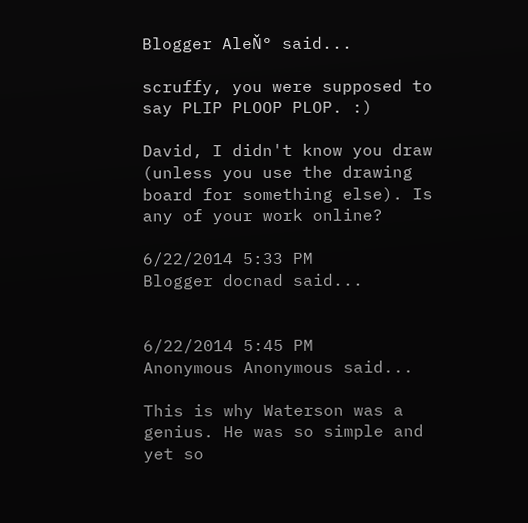Blogger AleŇ° said...

scruffy, you were supposed to say PLIP PLOOP PLOP. :)

David, I didn't know you draw (unless you use the drawing board for something else). Is any of your work online?

6/22/2014 5:33 PM
Blogger docnad said...


6/22/2014 5:45 PM
Anonymous Anonymous said...

This is why Waterson was a genius. He was so simple and yet so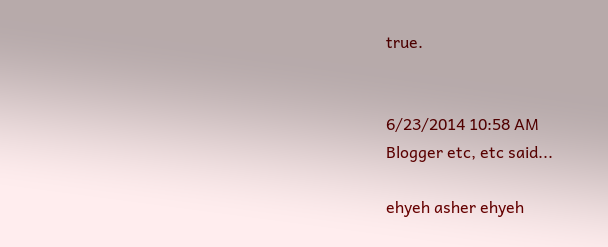true.


6/23/2014 10:58 AM
Blogger etc, etc said...

ehyeh asher ehyeh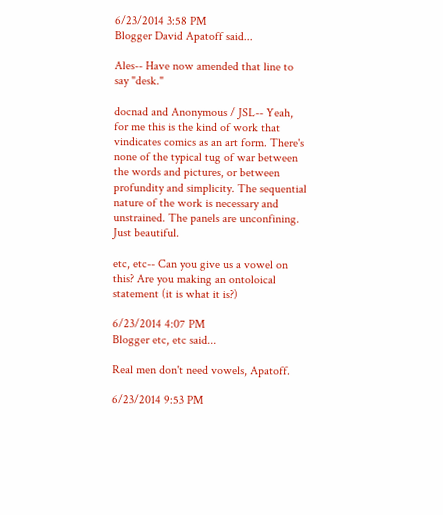6/23/2014 3:58 PM
Blogger David Apatoff said...

Ales-- Have now amended that line to say "desk."

docnad and Anonymous / JSL-- Yeah, for me this is the kind of work that vindicates comics as an art form. There's none of the typical tug of war between the words and pictures, or between profundity and simplicity. The sequential nature of the work is necessary and unstrained. The panels are unconfining. Just beautiful.

etc, etc-- Can you give us a vowel on this? Are you making an ontoloical statement (it is what it is?)

6/23/2014 4:07 PM
Blogger etc, etc said...

Real men don't need vowels, Apatoff.

6/23/2014 9:53 PM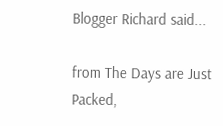Blogger Richard said...

from The Days are Just Packed,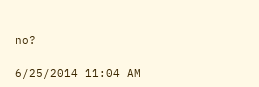no?

6/25/2014 11:04 AM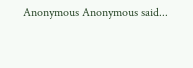Anonymous Anonymous said...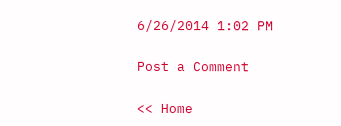6/26/2014 1:02 PM

Post a Comment

<< Home